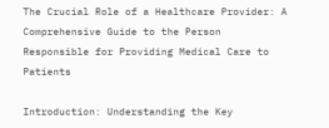The Crucial Role of a Healthcare Provider: A Comprehensive Guide to the Person Responsible for Providing Medical Care to Patients

Introduction: Understanding the Key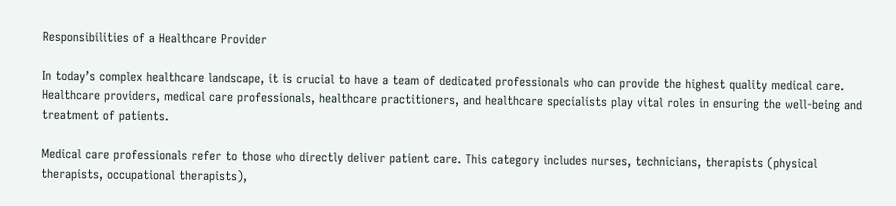Responsibilities of a Healthcare Provider

In today’s complex healthcare landscape, it is crucial to have a team of dedicated professionals who can provide the highest quality medical care. Healthcare providers, medical care professionals, healthcare practitioners, and healthcare specialists play vital roles in ensuring the well-being and treatment of patients.

Medical care professionals refer to those who directly deliver patient care. This category includes nurses, technicians, therapists (physical therapists, occupational therapists),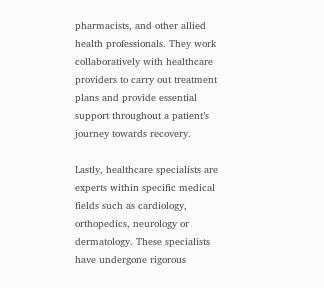pharmacists, and other allied health professionals. They work collaboratively with healthcare providers to carry out treatment plans and provide essential support throughout a patient’s journey towards recovery.

Lastly, healthcare specialists are experts within specific medical fields such as cardiology, orthopedics, neurology or dermatology. These specialists have undergone rigorous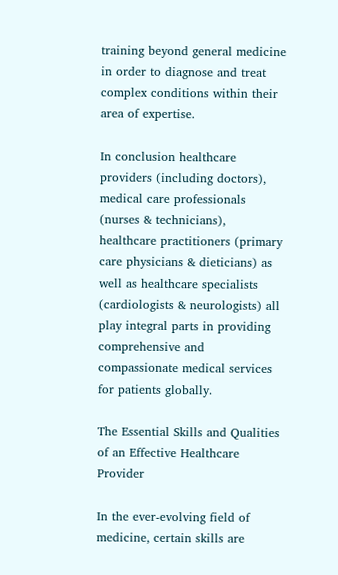training beyond general medicine in order to diagnose and treat complex conditions within their area of expertise.

In conclusion healthcare providers (including doctors), medical care professionals (nurses & technicians), healthcare practitioners (primary care physicians & dieticians) as well as healthcare specialists (cardiologists & neurologists) all play integral parts in providing comprehensive and compassionate medical services for patients globally.

The Essential Skills and Qualities of an Effective Healthcare Provider

In the ever-evolving field of medicine, certain skills are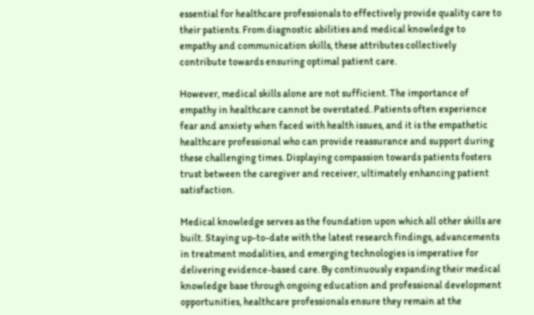essential for healthcare professionals to effectively provide quality care to their patients. From diagnostic abilities and medical knowledge to empathy and communication skills, these attributes collectively contribute towards ensuring optimal patient care.

However, medical skills alone are not sufficient. The importance of empathy in healthcare cannot be overstated. Patients often experience fear and anxiety when faced with health issues, and it is the empathetic healthcare professional who can provide reassurance and support during these challenging times. Displaying compassion towards patients fosters trust between the caregiver and receiver, ultimately enhancing patient satisfaction.

Medical knowledge serves as the foundation upon which all other skills are built. Staying up-to-date with the latest research findings, advancements in treatment modalities, and emerging technologies is imperative for delivering evidence-based care. By continuously expanding their medical knowledge base through ongoing education and professional development opportunities, healthcare professionals ensure they remain at the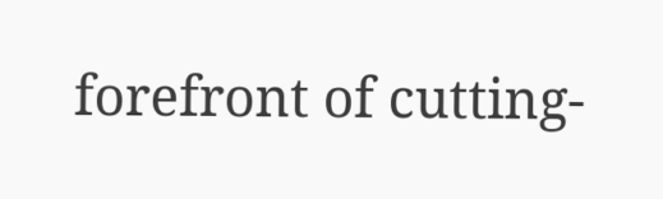forefront of cutting-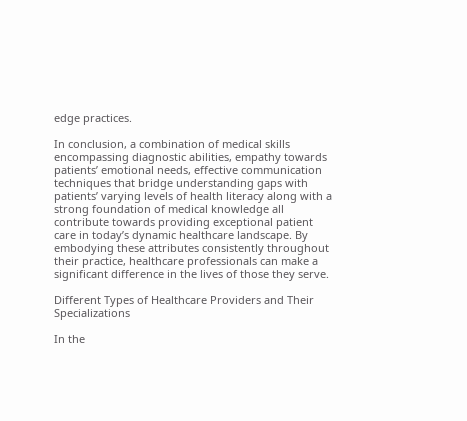edge practices.

In conclusion, a combination of medical skills encompassing diagnostic abilities, empathy towards patients’ emotional needs, effective communication techniques that bridge understanding gaps with patients’ varying levels of health literacy along with a strong foundation of medical knowledge all contribute towards providing exceptional patient care in today’s dynamic healthcare landscape. By embodying these attributes consistently throughout their practice, healthcare professionals can make a significant difference in the lives of those they serve.

Different Types of Healthcare Providers and Their Specializations

In the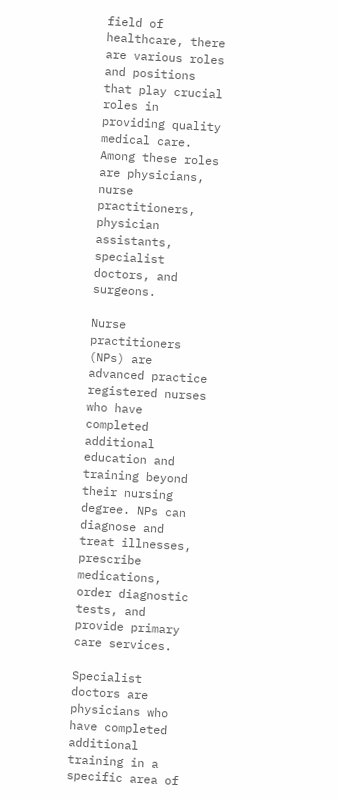field of healthcare, there are various roles and positions that play crucial roles in providing quality medical care. Among these roles are physicians, nurse practitioners, physician assistants, specialist doctors, and surgeons.

Nurse practitioners (NPs) are advanced practice registered nurses who have completed additional education and training beyond their nursing degree. NPs can diagnose and treat illnesses, prescribe medications, order diagnostic tests, and provide primary care services.

Specialist doctors are physicians who have completed additional training in a specific area of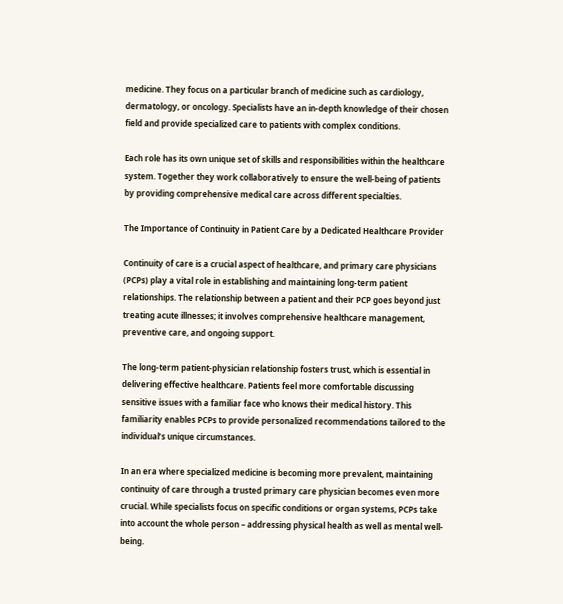medicine. They focus on a particular branch of medicine such as cardiology, dermatology, or oncology. Specialists have an in-depth knowledge of their chosen field and provide specialized care to patients with complex conditions.

Each role has its own unique set of skills and responsibilities within the healthcare system. Together they work collaboratively to ensure the well-being of patients by providing comprehensive medical care across different specialties.

The Importance of Continuity in Patient Care by a Dedicated Healthcare Provider

Continuity of care is a crucial aspect of healthcare, and primary care physicians (PCPs) play a vital role in establishing and maintaining long-term patient relationships. The relationship between a patient and their PCP goes beyond just treating acute illnesses; it involves comprehensive healthcare management, preventive care, and ongoing support.

The long-term patient-physician relationship fosters trust, which is essential in delivering effective healthcare. Patients feel more comfortable discussing sensitive issues with a familiar face who knows their medical history. This familiarity enables PCPs to provide personalized recommendations tailored to the individual’s unique circumstances.

In an era where specialized medicine is becoming more prevalent, maintaining continuity of care through a trusted primary care physician becomes even more crucial. While specialists focus on specific conditions or organ systems, PCPs take into account the whole person – addressing physical health as well as mental well-being.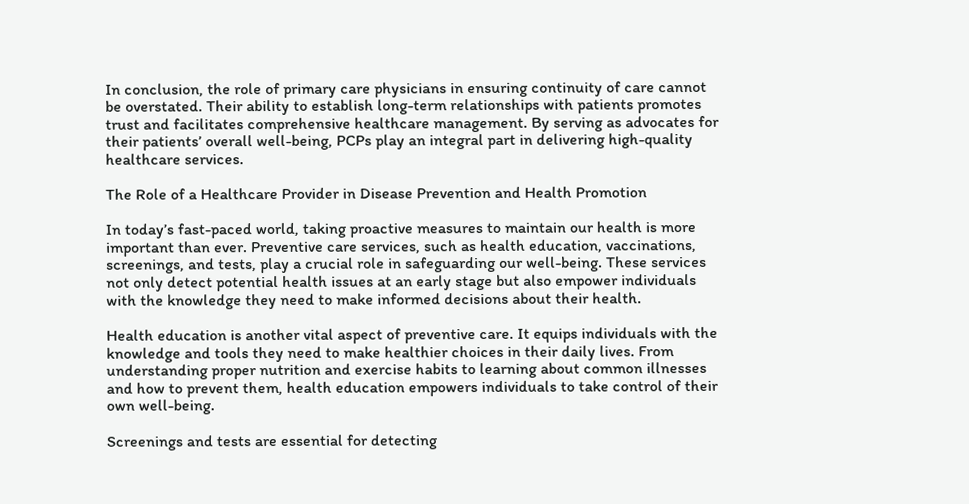In conclusion, the role of primary care physicians in ensuring continuity of care cannot be overstated. Their ability to establish long-term relationships with patients promotes trust and facilitates comprehensive healthcare management. By serving as advocates for their patients’ overall well-being, PCPs play an integral part in delivering high-quality healthcare services.

The Role of a Healthcare Provider in Disease Prevention and Health Promotion

In today’s fast-paced world, taking proactive measures to maintain our health is more important than ever. Preventive care services, such as health education, vaccinations, screenings, and tests, play a crucial role in safeguarding our well-being. These services not only detect potential health issues at an early stage but also empower individuals with the knowledge they need to make informed decisions about their health.

Health education is another vital aspect of preventive care. It equips individuals with the knowledge and tools they need to make healthier choices in their daily lives. From understanding proper nutrition and exercise habits to learning about common illnesses and how to prevent them, health education empowers individuals to take control of their own well-being.

Screenings and tests are essential for detecting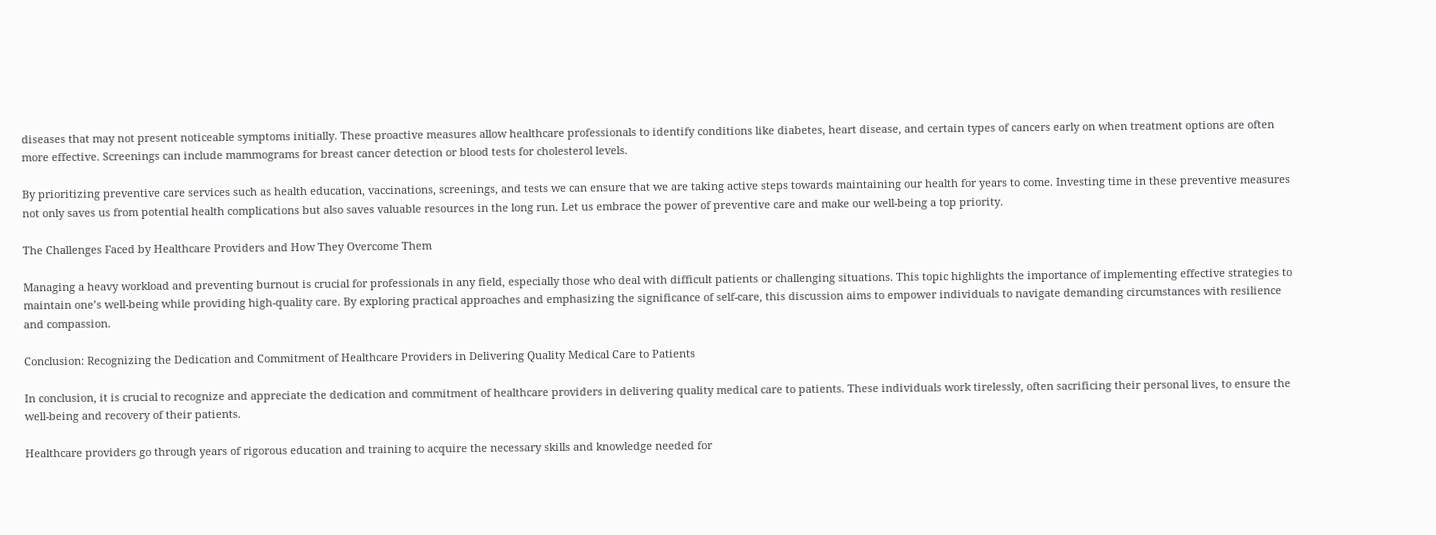diseases that may not present noticeable symptoms initially. These proactive measures allow healthcare professionals to identify conditions like diabetes, heart disease, and certain types of cancers early on when treatment options are often more effective. Screenings can include mammograms for breast cancer detection or blood tests for cholesterol levels.

By prioritizing preventive care services such as health education, vaccinations, screenings, and tests we can ensure that we are taking active steps towards maintaining our health for years to come. Investing time in these preventive measures not only saves us from potential health complications but also saves valuable resources in the long run. Let us embrace the power of preventive care and make our well-being a top priority.

The Challenges Faced by Healthcare Providers and How They Overcome Them

Managing a heavy workload and preventing burnout is crucial for professionals in any field, especially those who deal with difficult patients or challenging situations. This topic highlights the importance of implementing effective strategies to maintain one’s well-being while providing high-quality care. By exploring practical approaches and emphasizing the significance of self-care, this discussion aims to empower individuals to navigate demanding circumstances with resilience and compassion.

Conclusion: Recognizing the Dedication and Commitment of Healthcare Providers in Delivering Quality Medical Care to Patients

In conclusion, it is crucial to recognize and appreciate the dedication and commitment of healthcare providers in delivering quality medical care to patients. These individuals work tirelessly, often sacrificing their personal lives, to ensure the well-being and recovery of their patients.

Healthcare providers go through years of rigorous education and training to acquire the necessary skills and knowledge needed for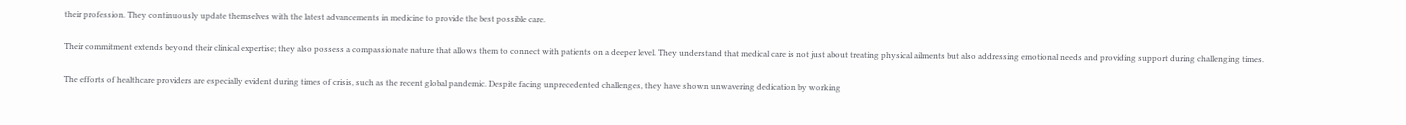their profession. They continuously update themselves with the latest advancements in medicine to provide the best possible care.

Their commitment extends beyond their clinical expertise; they also possess a compassionate nature that allows them to connect with patients on a deeper level. They understand that medical care is not just about treating physical ailments but also addressing emotional needs and providing support during challenging times.

The efforts of healthcare providers are especially evident during times of crisis, such as the recent global pandemic. Despite facing unprecedented challenges, they have shown unwavering dedication by working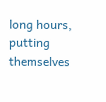long hours, putting themselves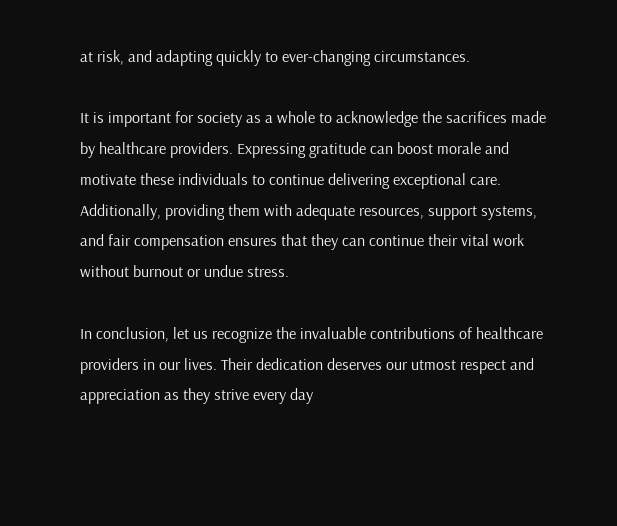at risk, and adapting quickly to ever-changing circumstances.

It is important for society as a whole to acknowledge the sacrifices made by healthcare providers. Expressing gratitude can boost morale and motivate these individuals to continue delivering exceptional care. Additionally, providing them with adequate resources, support systems, and fair compensation ensures that they can continue their vital work without burnout or undue stress.

In conclusion, let us recognize the invaluable contributions of healthcare providers in our lives. Their dedication deserves our utmost respect and appreciation as they strive every day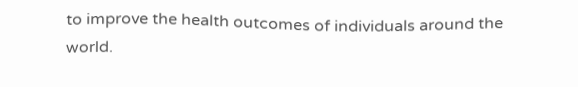to improve the health outcomes of individuals around the world.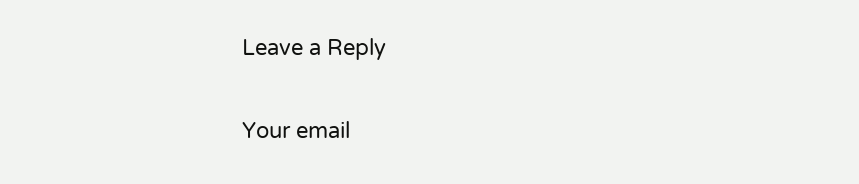Leave a Reply

Your email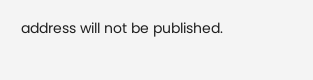address will not be published.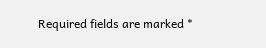Required fields are marked *